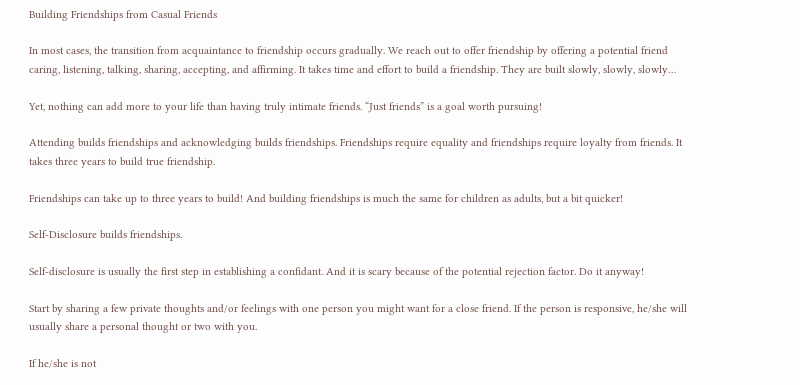Building Friendships from Casual Friends

In most cases, the transition from acquaintance to friendship occurs gradually. We reach out to offer friendship by offering a potential friend caring, listening, talking, sharing, accepting, and affirming. It takes time and effort to build a friendship. They are built slowly, slowly, slowly…

Yet, nothing can add more to your life than having truly intimate friends. “Just friends” is a goal worth pursuing!

Attending builds friendships and acknowledging builds friendships. Friendships require equality and friendships require loyalty from friends. It takes three years to build true friendship.

Friendships can take up to three years to build! And building friendships is much the same for children as adults, but a bit quicker!

Self-Disclosure builds friendships.

Self-disclosure is usually the first step in establishing a confidant. And it is scary because of the potential rejection factor. Do it anyway!

Start by sharing a few private thoughts and/or feelings with one person you might want for a close friend. If the person is responsive, he/she will usually share a personal thought or two with you.

If he/she is not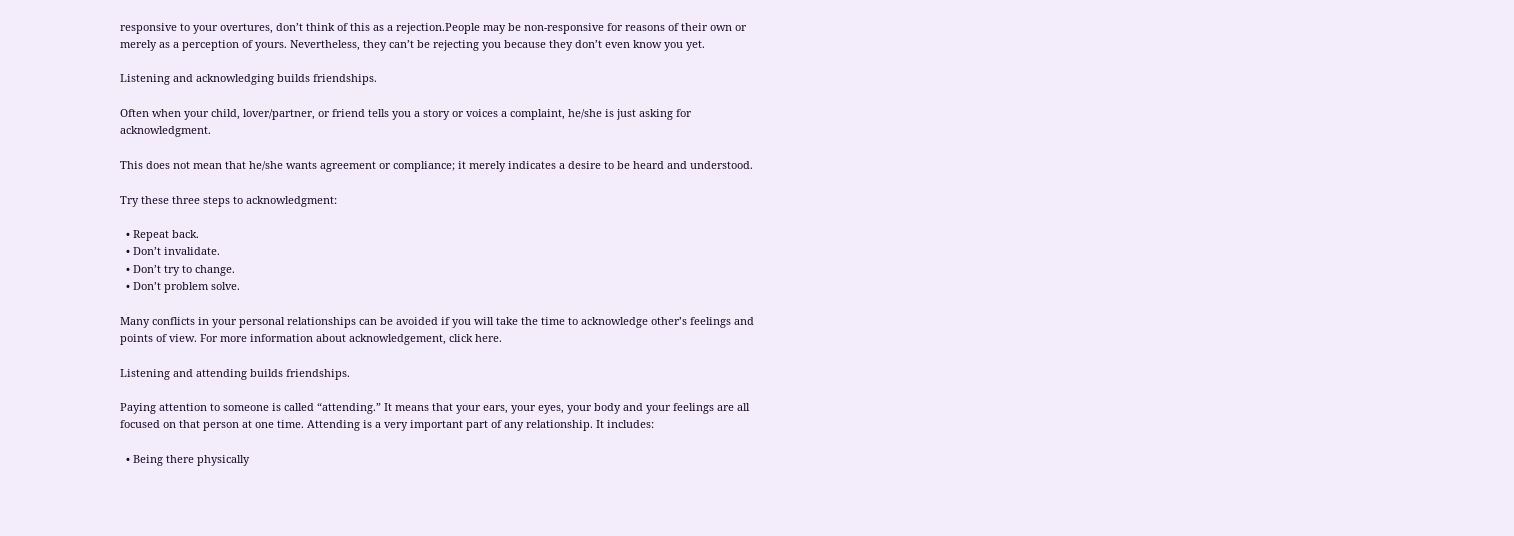responsive to your overtures, don’t think of this as a rejection.People may be non-responsive for reasons of their own or merely as a perception of yours. Nevertheless, they can’t be rejecting you because they don’t even know you yet.

Listening and acknowledging builds friendships.

Often when your child, lover/partner, or friend tells you a story or voices a complaint, he/she is just asking for acknowledgment.

This does not mean that he/she wants agreement or compliance; it merely indicates a desire to be heard and understood.

Try these three steps to acknowledgment:

  • Repeat back.
  • Don’t invalidate.
  • Don’t try to change.
  • Don’t problem solve.

Many conflicts in your personal relationships can be avoided if you will take the time to acknowledge other’s feelings and points of view. For more information about acknowledgement, click here.

Listening and attending builds friendships.

Paying attention to someone is called “attending.” It means that your ears, your eyes, your body and your feelings are all focused on that person at one time. Attending is a very important part of any relationship. It includes:

  • Being there physically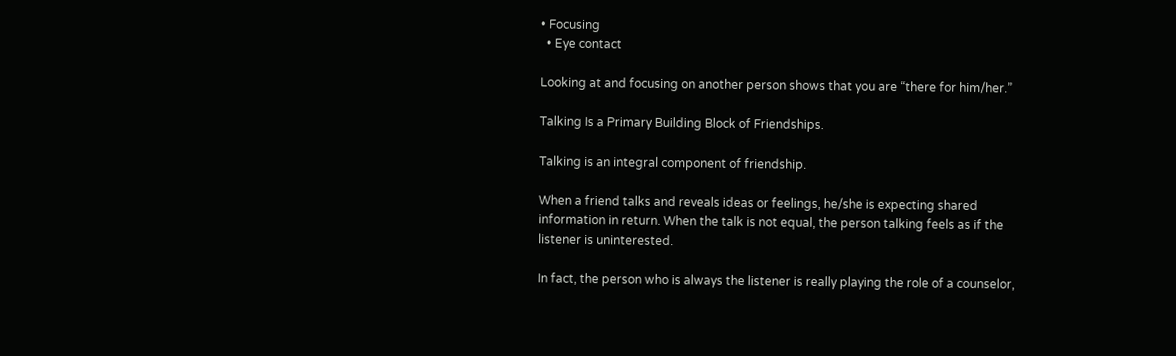• Focusing
  • Eye contact

Looking at and focusing on another person shows that you are “there for him/her.”

Talking Is a Primary Building Block of Friendships.

Talking is an integral component of friendship.

When a friend talks and reveals ideas or feelings, he/she is expecting shared information in return. When the talk is not equal, the person talking feels as if the listener is uninterested.

In fact, the person who is always the listener is really playing the role of a counselor,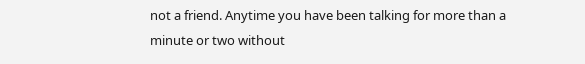not a friend. Anytime you have been talking for more than a minute or two without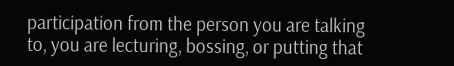participation from the person you are talking to, you are lecturing, bossing, or putting that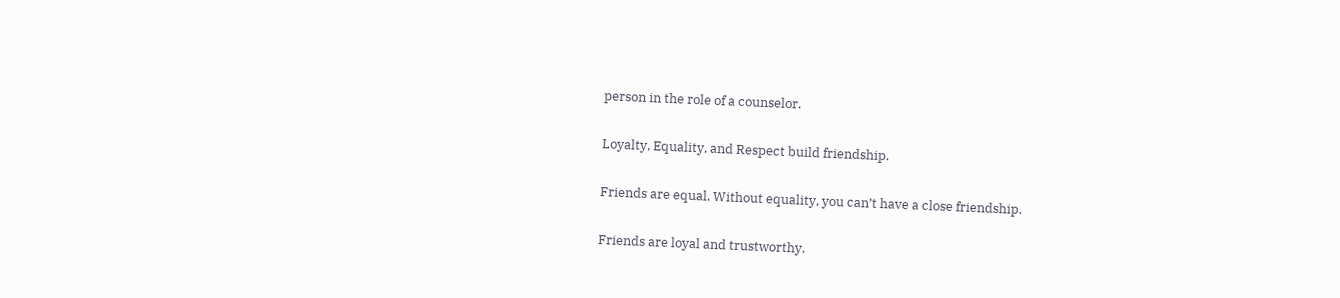person in the role of a counselor.

Loyalty, Equality, and Respect build friendship.

Friends are equal. Without equality, you can’t have a close friendship.

Friends are loyal and trustworthy.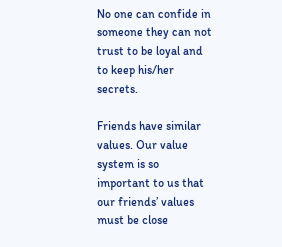No one can confide in someone they can not trust to be loyal and to keep his/her secrets.

Friends have similar values. Our value system is so important to us that our friends’ values must be close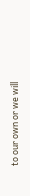to our own or we will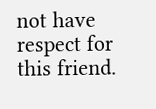not have respect for this friend.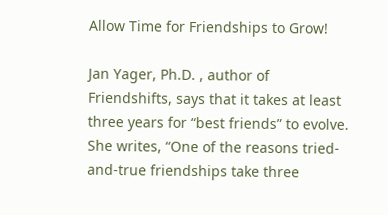Allow Time for Friendships to Grow!

Jan Yager, Ph.D. , author of Friendshifts, says that it takes at least three years for “best friends” to evolve. She writes, “One of the reasons tried-and-true friendships take three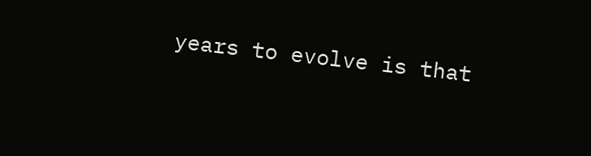years to evolve is that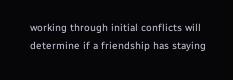working through initial conflicts will determine if a friendship has staying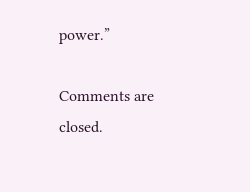power.”

Comments are closed.